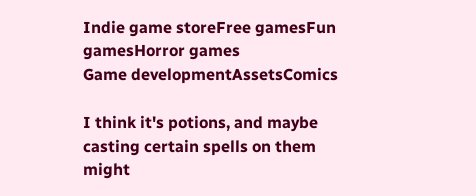Indie game storeFree gamesFun gamesHorror games
Game developmentAssetsComics

I think it's potions, and maybe casting certain spells on them might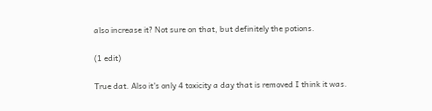also increase it? Not sure on that, but definitely the potions.

(1 edit)

True dat. Also it's only 4 toxicity a day that is removed I think it was.